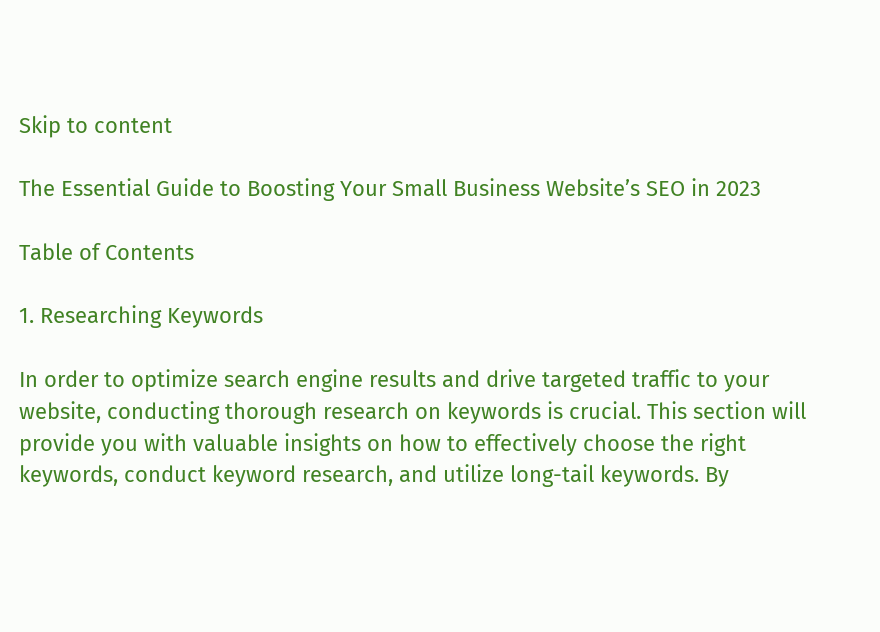Skip to content

The Essential Guide to Boosting Your Small Business Website’s SEO in 2023

Table of Contents

1. Researching Keywords

In order to optimize search engine results and drive targeted traffic to your website, conducting thorough research on keywords is crucial. This section will provide you with valuable insights on how to effectively choose the right keywords, conduct keyword research, and utilize long-tail keywords. By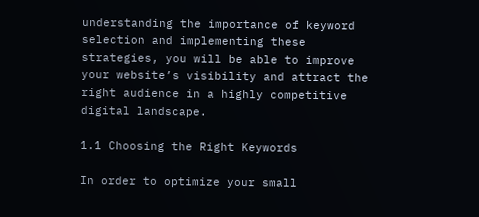understanding the importance of keyword selection and implementing these strategies, you will be able to improve your website’s visibility and attract the right audience in a highly competitive digital landscape.

1.1 Choosing the Right Keywords

In order to optimize your small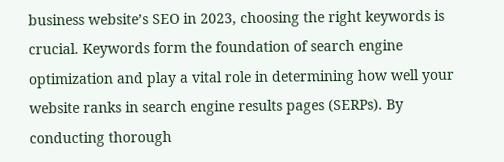business website’s SEO in 2023, choosing the right keywords is crucial. Keywords form the foundation of search engine optimization and play a vital role in determining how well your website ranks in search engine results pages (SERPs). By conducting thorough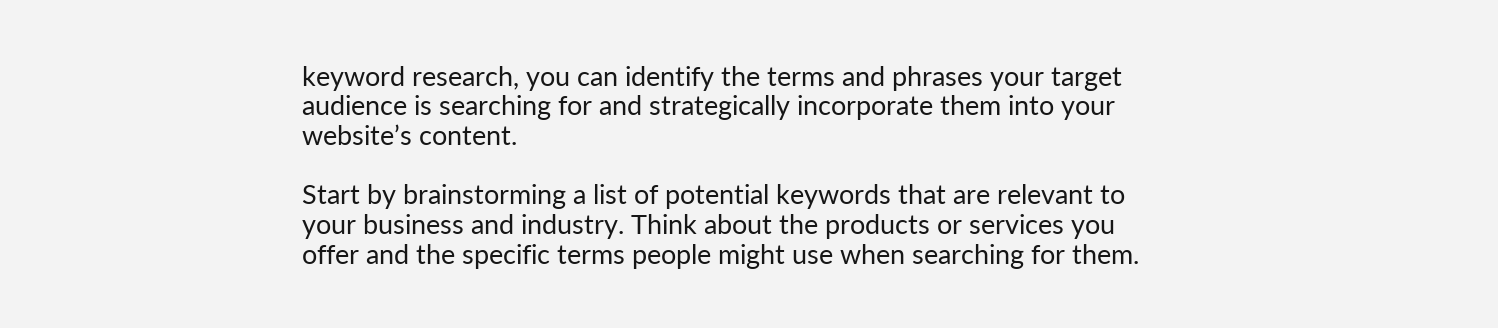keyword research, you can identify the terms and phrases your target audience is searching for and strategically incorporate them into your website’s content.

Start by brainstorming a list of potential keywords that are relevant to your business and industry. Think about the products or services you offer and the specific terms people might use when searching for them.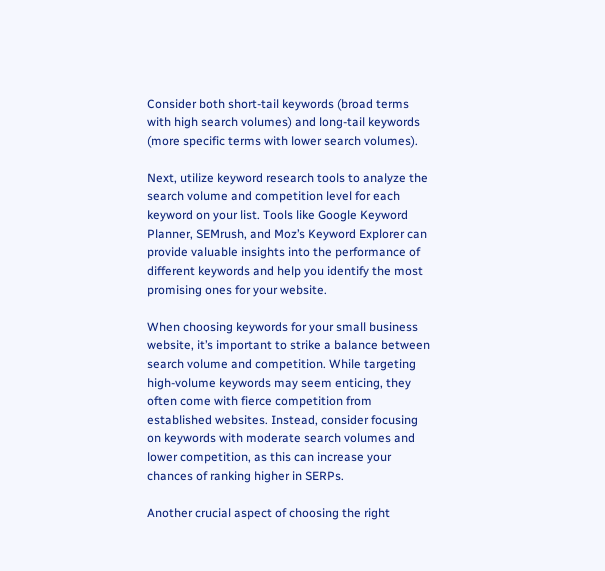Consider both short-tail keywords (broad terms with high search volumes) and long-tail keywords (more specific terms with lower search volumes).

Next, utilize keyword research tools to analyze the search volume and competition level for each keyword on your list. Tools like Google Keyword Planner, SEMrush, and Moz’s Keyword Explorer can provide valuable insights into the performance of different keywords and help you identify the most promising ones for your website.

When choosing keywords for your small business website, it’s important to strike a balance between search volume and competition. While targeting high-volume keywords may seem enticing, they often come with fierce competition from established websites. Instead, consider focusing on keywords with moderate search volumes and lower competition, as this can increase your chances of ranking higher in SERPs.

Another crucial aspect of choosing the right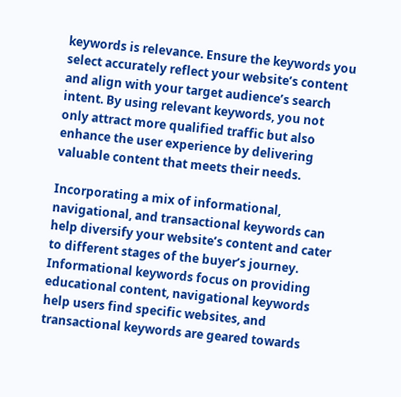keywords is relevance. Ensure the keywords you select accurately reflect your website’s content and align with your target audience’s search intent. By using relevant keywords, you not only attract more qualified traffic but also enhance the user experience by delivering valuable content that meets their needs.

Incorporating a mix of informational, navigational, and transactional keywords can help diversify your website’s content and cater to different stages of the buyer’s journey. Informational keywords focus on providing educational content, navigational keywords help users find specific websites, and transactional keywords are geared towards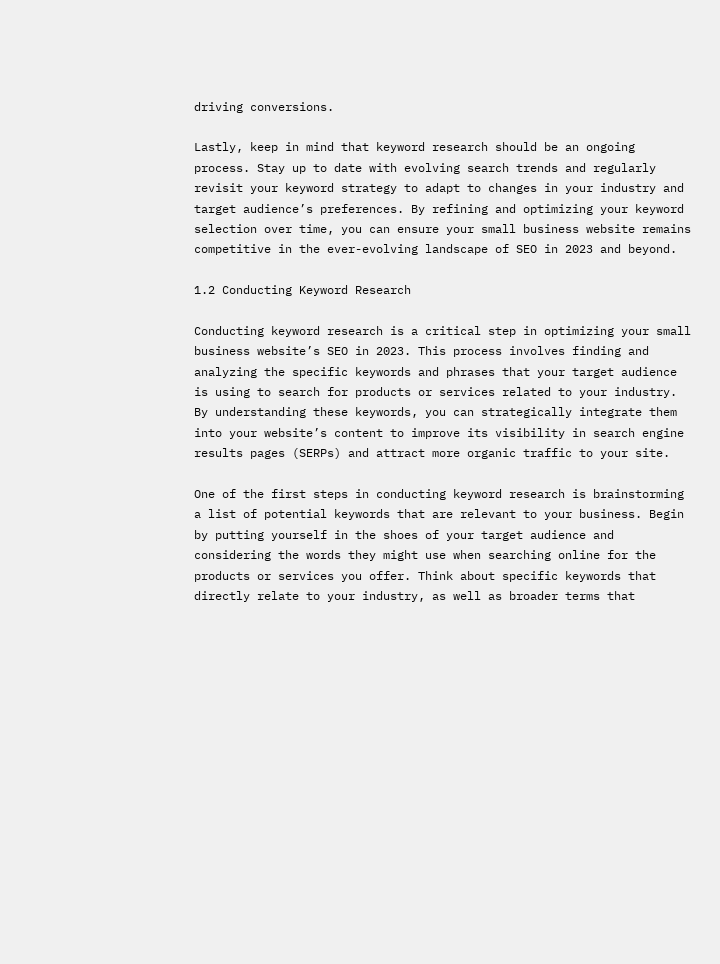driving conversions.

Lastly, keep in mind that keyword research should be an ongoing process. Stay up to date with evolving search trends and regularly revisit your keyword strategy to adapt to changes in your industry and target audience’s preferences. By refining and optimizing your keyword selection over time, you can ensure your small business website remains competitive in the ever-evolving landscape of SEO in 2023 and beyond.

1.2 Conducting Keyword Research

Conducting keyword research is a critical step in optimizing your small business website’s SEO in 2023. This process involves finding and analyzing the specific keywords and phrases that your target audience is using to search for products or services related to your industry. By understanding these keywords, you can strategically integrate them into your website’s content to improve its visibility in search engine results pages (SERPs) and attract more organic traffic to your site.

One of the first steps in conducting keyword research is brainstorming a list of potential keywords that are relevant to your business. Begin by putting yourself in the shoes of your target audience and considering the words they might use when searching online for the products or services you offer. Think about specific keywords that directly relate to your industry, as well as broader terms that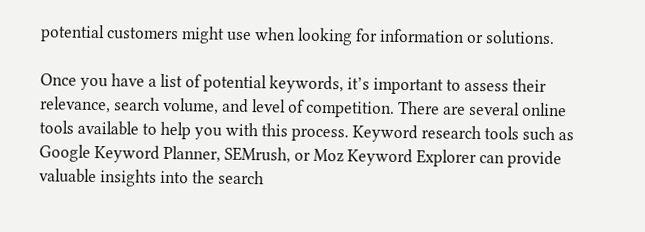potential customers might use when looking for information or solutions.

Once you have a list of potential keywords, it’s important to assess their relevance, search volume, and level of competition. There are several online tools available to help you with this process. Keyword research tools such as Google Keyword Planner, SEMrush, or Moz Keyword Explorer can provide valuable insights into the search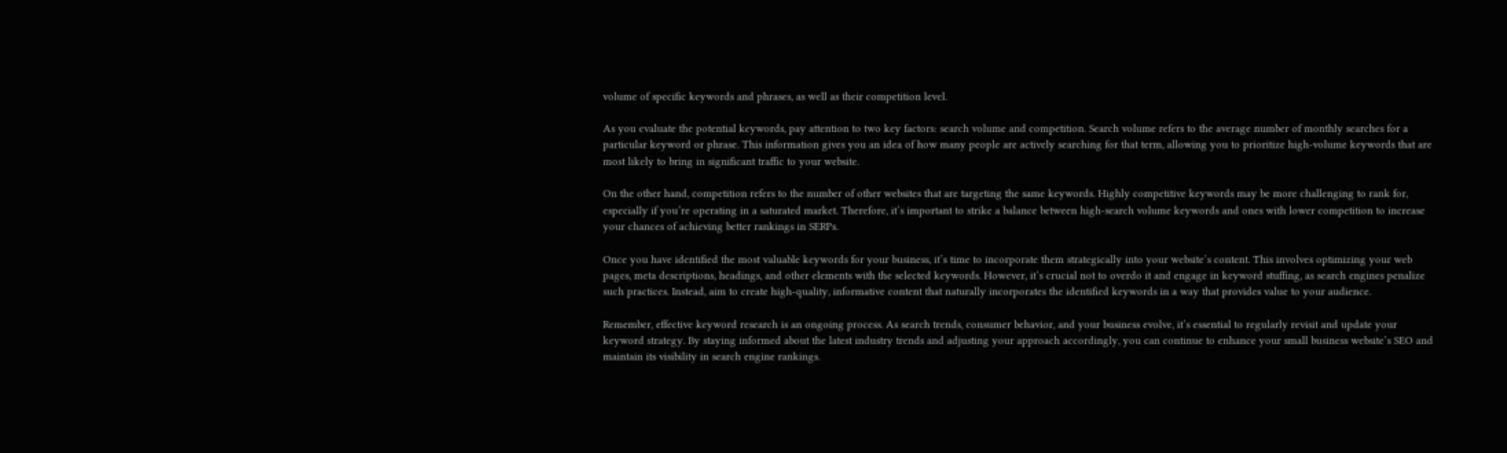volume of specific keywords and phrases, as well as their competition level.

As you evaluate the potential keywords, pay attention to two key factors: search volume and competition. Search volume refers to the average number of monthly searches for a particular keyword or phrase. This information gives you an idea of how many people are actively searching for that term, allowing you to prioritize high-volume keywords that are most likely to bring in significant traffic to your website.

On the other hand, competition refers to the number of other websites that are targeting the same keywords. Highly competitive keywords may be more challenging to rank for, especially if you’re operating in a saturated market. Therefore, it’s important to strike a balance between high-search volume keywords and ones with lower competition to increase your chances of achieving better rankings in SERPs.

Once you have identified the most valuable keywords for your business, it’s time to incorporate them strategically into your website’s content. This involves optimizing your web pages, meta descriptions, headings, and other elements with the selected keywords. However, it’s crucial not to overdo it and engage in keyword stuffing, as search engines penalize such practices. Instead, aim to create high-quality, informative content that naturally incorporates the identified keywords in a way that provides value to your audience.

Remember, effective keyword research is an ongoing process. As search trends, consumer behavior, and your business evolve, it’s essential to regularly revisit and update your keyword strategy. By staying informed about the latest industry trends and adjusting your approach accordingly, you can continue to enhance your small business website’s SEO and maintain its visibility in search engine rankings.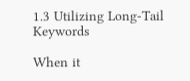1.3 Utilizing Long-Tail Keywords

When it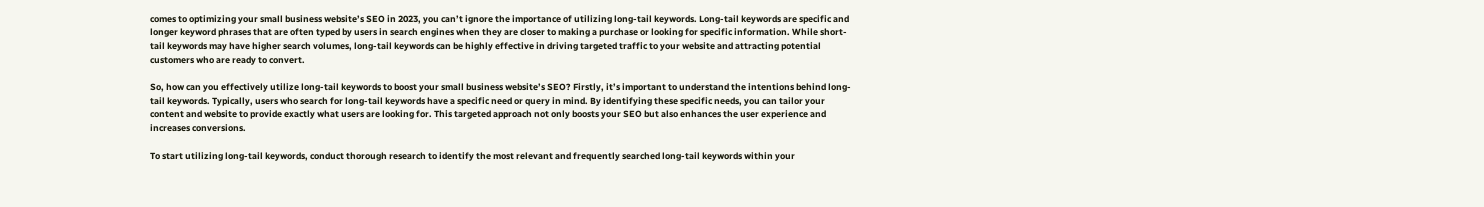comes to optimizing your small business website’s SEO in 2023, you can’t ignore the importance of utilizing long-tail keywords. Long-tail keywords are specific and longer keyword phrases that are often typed by users in search engines when they are closer to making a purchase or looking for specific information. While short-tail keywords may have higher search volumes, long-tail keywords can be highly effective in driving targeted traffic to your website and attracting potential customers who are ready to convert.

So, how can you effectively utilize long-tail keywords to boost your small business website’s SEO? Firstly, it’s important to understand the intentions behind long-tail keywords. Typically, users who search for long-tail keywords have a specific need or query in mind. By identifying these specific needs, you can tailor your content and website to provide exactly what users are looking for. This targeted approach not only boosts your SEO but also enhances the user experience and increases conversions.

To start utilizing long-tail keywords, conduct thorough research to identify the most relevant and frequently searched long-tail keywords within your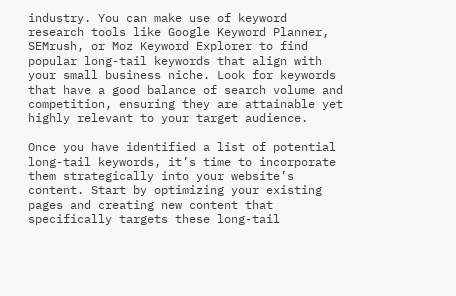industry. You can make use of keyword research tools like Google Keyword Planner, SEMrush, or Moz Keyword Explorer to find popular long-tail keywords that align with your small business niche. Look for keywords that have a good balance of search volume and competition, ensuring they are attainable yet highly relevant to your target audience.

Once you have identified a list of potential long-tail keywords, it’s time to incorporate them strategically into your website’s content. Start by optimizing your existing pages and creating new content that specifically targets these long-tail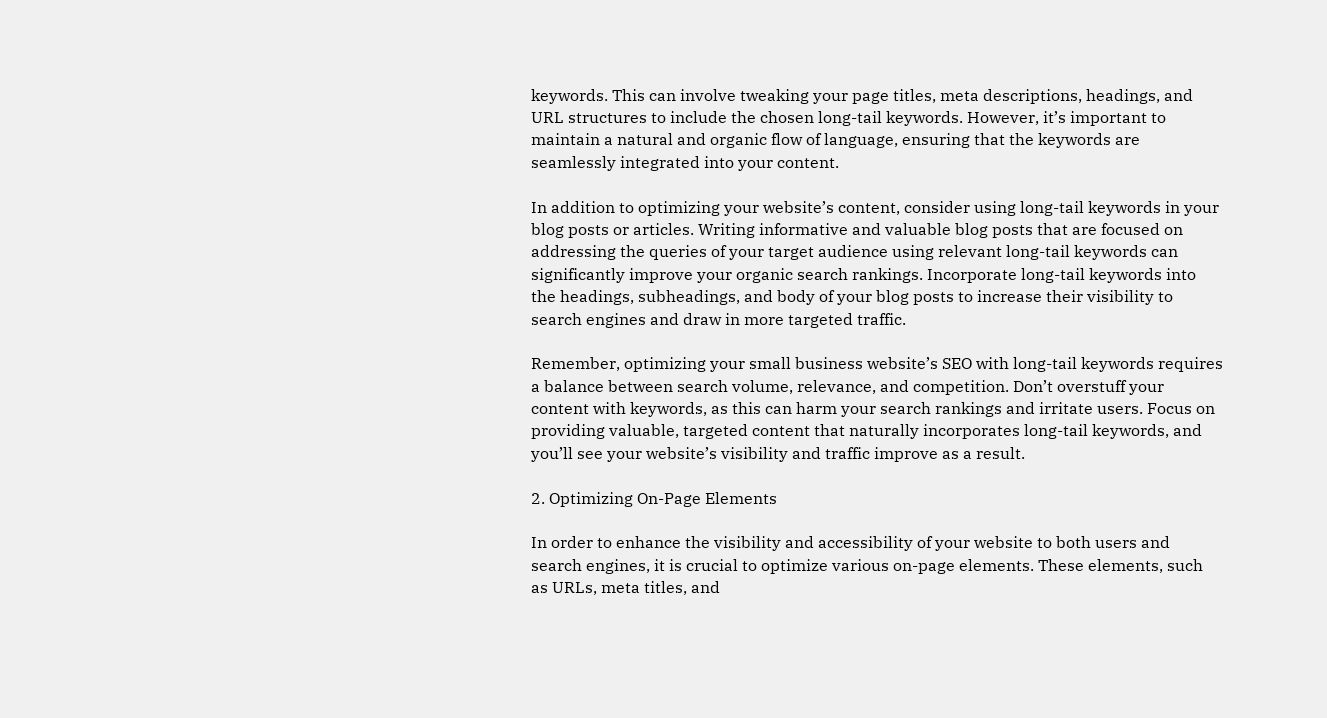keywords. This can involve tweaking your page titles, meta descriptions, headings, and URL structures to include the chosen long-tail keywords. However, it’s important to maintain a natural and organic flow of language, ensuring that the keywords are seamlessly integrated into your content.

In addition to optimizing your website’s content, consider using long-tail keywords in your blog posts or articles. Writing informative and valuable blog posts that are focused on addressing the queries of your target audience using relevant long-tail keywords can significantly improve your organic search rankings. Incorporate long-tail keywords into the headings, subheadings, and body of your blog posts to increase their visibility to search engines and draw in more targeted traffic.

Remember, optimizing your small business website’s SEO with long-tail keywords requires a balance between search volume, relevance, and competition. Don’t overstuff your content with keywords, as this can harm your search rankings and irritate users. Focus on providing valuable, targeted content that naturally incorporates long-tail keywords, and you’ll see your website’s visibility and traffic improve as a result.

2. Optimizing On-Page Elements

In order to enhance the visibility and accessibility of your website to both users and search engines, it is crucial to optimize various on-page elements. These elements, such as URLs, meta titles, and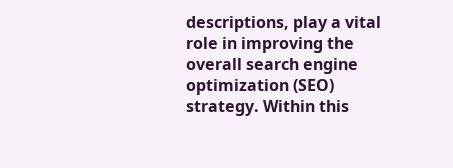descriptions, play a vital role in improving the overall search engine optimization (SEO) strategy. Within this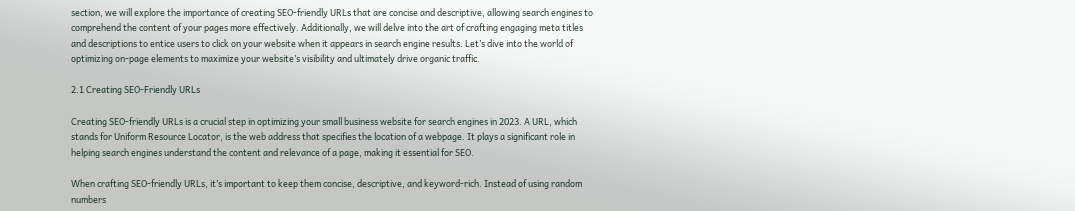section, we will explore the importance of creating SEO-friendly URLs that are concise and descriptive, allowing search engines to comprehend the content of your pages more effectively. Additionally, we will delve into the art of crafting engaging meta titles and descriptions to entice users to click on your website when it appears in search engine results. Let’s dive into the world of optimizing on-page elements to maximize your website’s visibility and ultimately drive organic traffic.

2.1 Creating SEO-Friendly URLs

Creating SEO-friendly URLs is a crucial step in optimizing your small business website for search engines in 2023. A URL, which stands for Uniform Resource Locator, is the web address that specifies the location of a webpage. It plays a significant role in helping search engines understand the content and relevance of a page, making it essential for SEO.

When crafting SEO-friendly URLs, it’s important to keep them concise, descriptive, and keyword-rich. Instead of using random numbers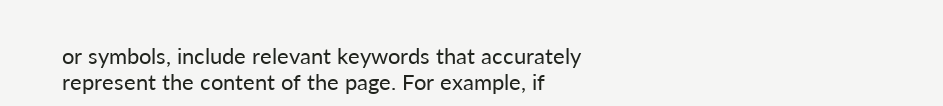or symbols, include relevant keywords that accurately represent the content of the page. For example, if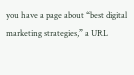you have a page about “best digital marketing strategies,” a URL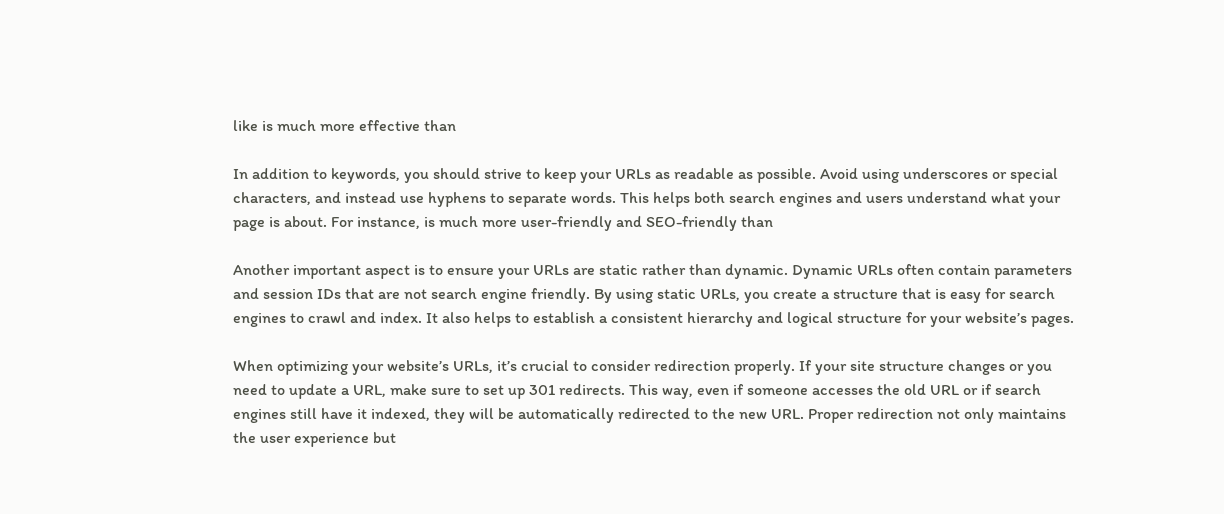like is much more effective than

In addition to keywords, you should strive to keep your URLs as readable as possible. Avoid using underscores or special characters, and instead use hyphens to separate words. This helps both search engines and users understand what your page is about. For instance, is much more user-friendly and SEO-friendly than

Another important aspect is to ensure your URLs are static rather than dynamic. Dynamic URLs often contain parameters and session IDs that are not search engine friendly. By using static URLs, you create a structure that is easy for search engines to crawl and index. It also helps to establish a consistent hierarchy and logical structure for your website’s pages.

When optimizing your website’s URLs, it’s crucial to consider redirection properly. If your site structure changes or you need to update a URL, make sure to set up 301 redirects. This way, even if someone accesses the old URL or if search engines still have it indexed, they will be automatically redirected to the new URL. Proper redirection not only maintains the user experience but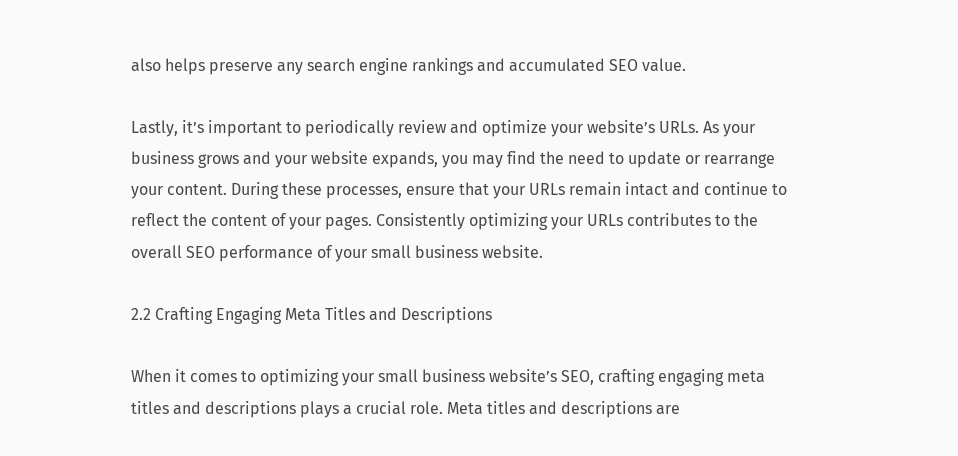also helps preserve any search engine rankings and accumulated SEO value.

Lastly, it’s important to periodically review and optimize your website’s URLs. As your business grows and your website expands, you may find the need to update or rearrange your content. During these processes, ensure that your URLs remain intact and continue to reflect the content of your pages. Consistently optimizing your URLs contributes to the overall SEO performance of your small business website.

2.2 Crafting Engaging Meta Titles and Descriptions

When it comes to optimizing your small business website’s SEO, crafting engaging meta titles and descriptions plays a crucial role. Meta titles and descriptions are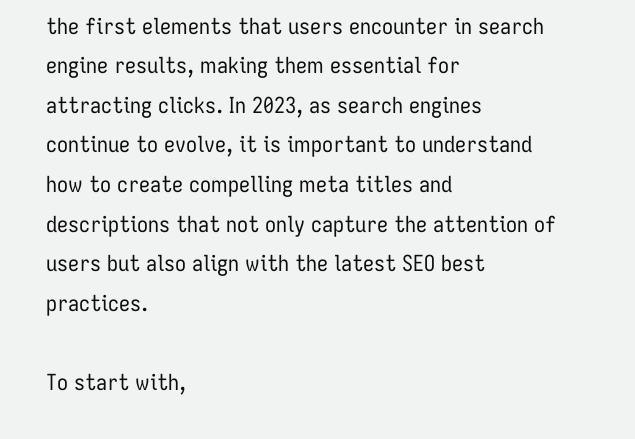the first elements that users encounter in search engine results, making them essential for attracting clicks. In 2023, as search engines continue to evolve, it is important to understand how to create compelling meta titles and descriptions that not only capture the attention of users but also align with the latest SEO best practices.

To start with,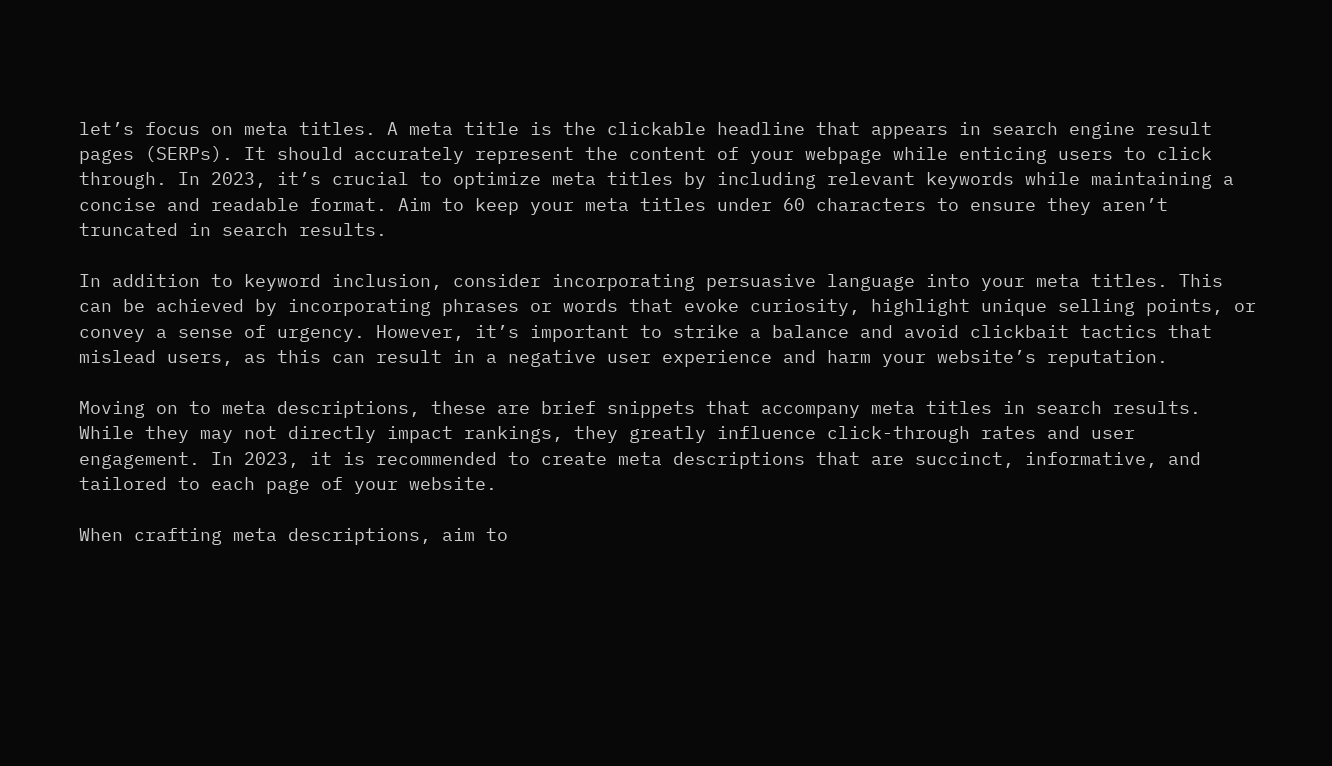let’s focus on meta titles. A meta title is the clickable headline that appears in search engine result pages (SERPs). It should accurately represent the content of your webpage while enticing users to click through. In 2023, it’s crucial to optimize meta titles by including relevant keywords while maintaining a concise and readable format. Aim to keep your meta titles under 60 characters to ensure they aren’t truncated in search results.

In addition to keyword inclusion, consider incorporating persuasive language into your meta titles. This can be achieved by incorporating phrases or words that evoke curiosity, highlight unique selling points, or convey a sense of urgency. However, it’s important to strike a balance and avoid clickbait tactics that mislead users, as this can result in a negative user experience and harm your website’s reputation.

Moving on to meta descriptions, these are brief snippets that accompany meta titles in search results. While they may not directly impact rankings, they greatly influence click-through rates and user engagement. In 2023, it is recommended to create meta descriptions that are succinct, informative, and tailored to each page of your website.

When crafting meta descriptions, aim to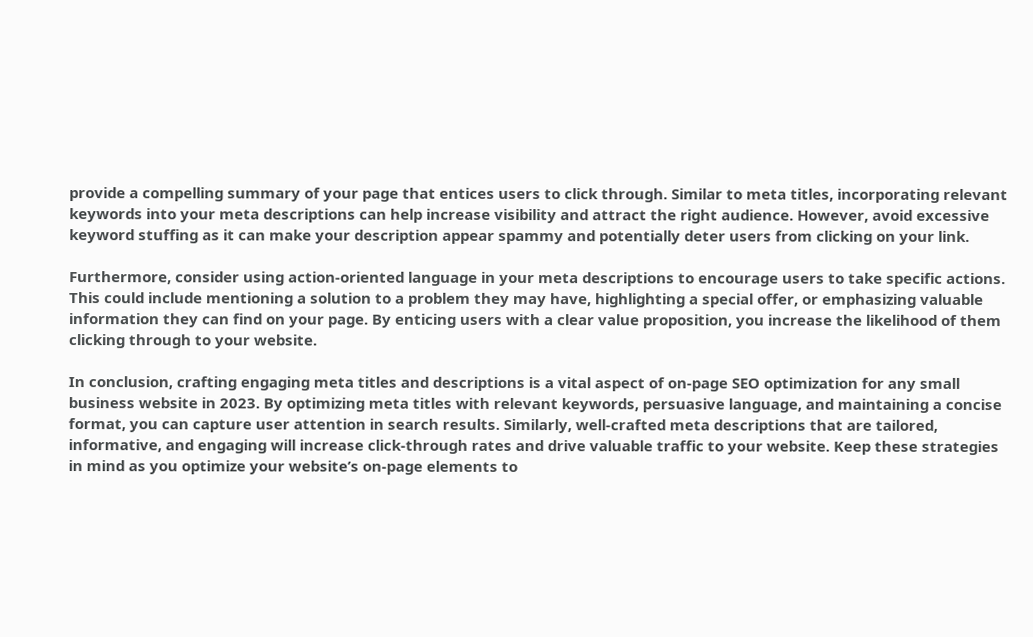provide a compelling summary of your page that entices users to click through. Similar to meta titles, incorporating relevant keywords into your meta descriptions can help increase visibility and attract the right audience. However, avoid excessive keyword stuffing as it can make your description appear spammy and potentially deter users from clicking on your link.

Furthermore, consider using action-oriented language in your meta descriptions to encourage users to take specific actions. This could include mentioning a solution to a problem they may have, highlighting a special offer, or emphasizing valuable information they can find on your page. By enticing users with a clear value proposition, you increase the likelihood of them clicking through to your website.

In conclusion, crafting engaging meta titles and descriptions is a vital aspect of on-page SEO optimization for any small business website in 2023. By optimizing meta titles with relevant keywords, persuasive language, and maintaining a concise format, you can capture user attention in search results. Similarly, well-crafted meta descriptions that are tailored, informative, and engaging will increase click-through rates and drive valuable traffic to your website. Keep these strategies in mind as you optimize your website’s on-page elements to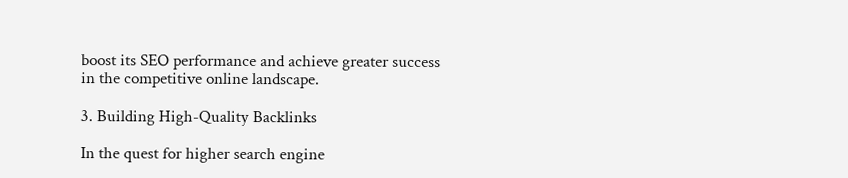boost its SEO performance and achieve greater success in the competitive online landscape.

3. Building High-Quality Backlinks

In the quest for higher search engine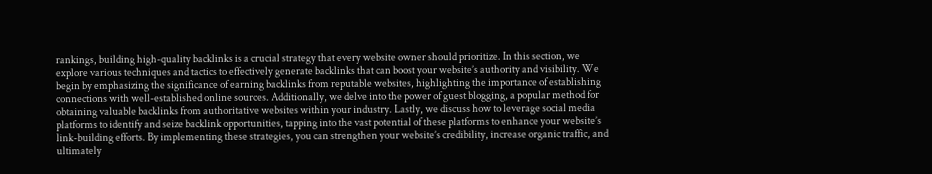rankings, building high-quality backlinks is a crucial strategy that every website owner should prioritize. In this section, we explore various techniques and tactics to effectively generate backlinks that can boost your website’s authority and visibility. We begin by emphasizing the significance of earning backlinks from reputable websites, highlighting the importance of establishing connections with well-established online sources. Additionally, we delve into the power of guest blogging, a popular method for obtaining valuable backlinks from authoritative websites within your industry. Lastly, we discuss how to leverage social media platforms to identify and seize backlink opportunities, tapping into the vast potential of these platforms to enhance your website’s link-building efforts. By implementing these strategies, you can strengthen your website’s credibility, increase organic traffic, and ultimately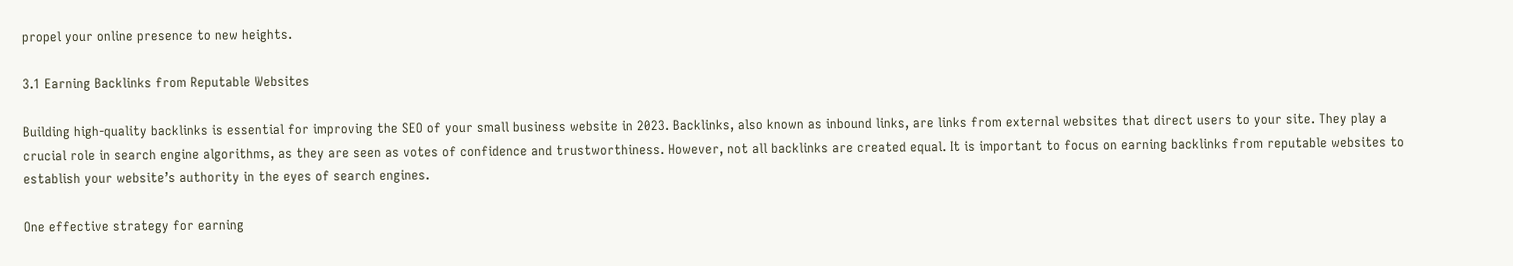propel your online presence to new heights.

3.1 Earning Backlinks from Reputable Websites

Building high-quality backlinks is essential for improving the SEO of your small business website in 2023. Backlinks, also known as inbound links, are links from external websites that direct users to your site. They play a crucial role in search engine algorithms, as they are seen as votes of confidence and trustworthiness. However, not all backlinks are created equal. It is important to focus on earning backlinks from reputable websites to establish your website’s authority in the eyes of search engines.

One effective strategy for earning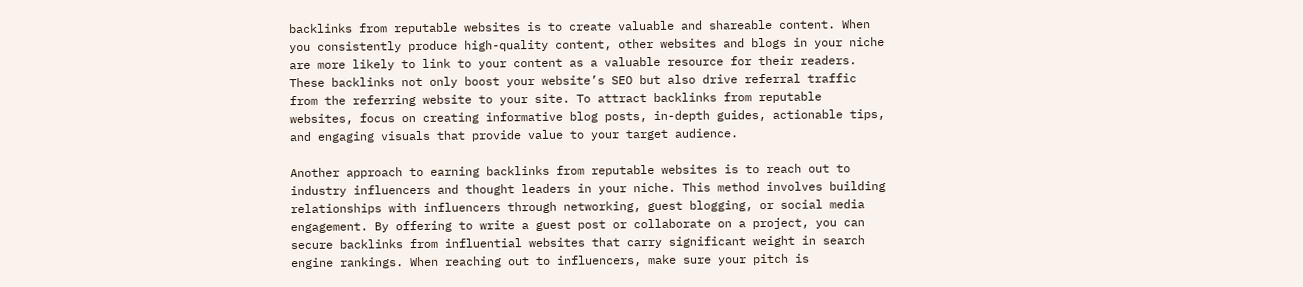backlinks from reputable websites is to create valuable and shareable content. When you consistently produce high-quality content, other websites and blogs in your niche are more likely to link to your content as a valuable resource for their readers. These backlinks not only boost your website’s SEO but also drive referral traffic from the referring website to your site. To attract backlinks from reputable websites, focus on creating informative blog posts, in-depth guides, actionable tips, and engaging visuals that provide value to your target audience.

Another approach to earning backlinks from reputable websites is to reach out to industry influencers and thought leaders in your niche. This method involves building relationships with influencers through networking, guest blogging, or social media engagement. By offering to write a guest post or collaborate on a project, you can secure backlinks from influential websites that carry significant weight in search engine rankings. When reaching out to influencers, make sure your pitch is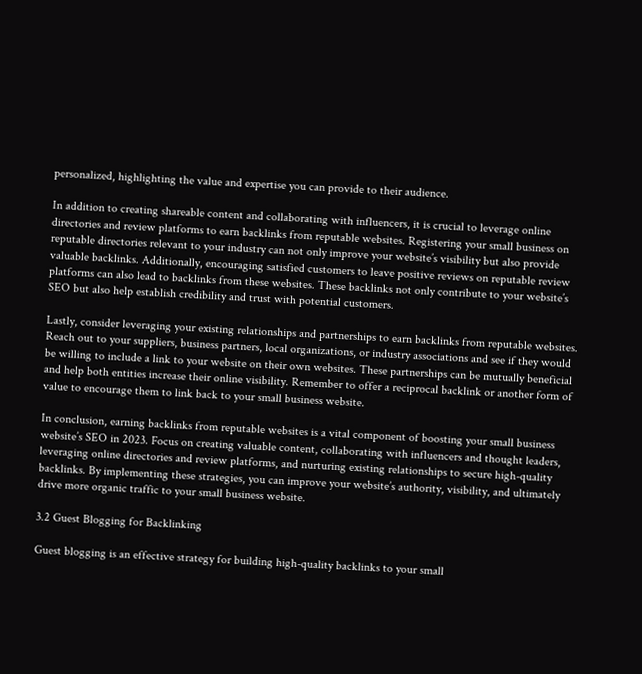personalized, highlighting the value and expertise you can provide to their audience.

In addition to creating shareable content and collaborating with influencers, it is crucial to leverage online directories and review platforms to earn backlinks from reputable websites. Registering your small business on reputable directories relevant to your industry can not only improve your website’s visibility but also provide valuable backlinks. Additionally, encouraging satisfied customers to leave positive reviews on reputable review platforms can also lead to backlinks from these websites. These backlinks not only contribute to your website’s SEO but also help establish credibility and trust with potential customers.

Lastly, consider leveraging your existing relationships and partnerships to earn backlinks from reputable websites. Reach out to your suppliers, business partners, local organizations, or industry associations and see if they would be willing to include a link to your website on their own websites. These partnerships can be mutually beneficial and help both entities increase their online visibility. Remember to offer a reciprocal backlink or another form of value to encourage them to link back to your small business website.

In conclusion, earning backlinks from reputable websites is a vital component of boosting your small business website’s SEO in 2023. Focus on creating valuable content, collaborating with influencers and thought leaders, leveraging online directories and review platforms, and nurturing existing relationships to secure high-quality backlinks. By implementing these strategies, you can improve your website’s authority, visibility, and ultimately drive more organic traffic to your small business website.

3.2 Guest Blogging for Backlinking

Guest blogging is an effective strategy for building high-quality backlinks to your small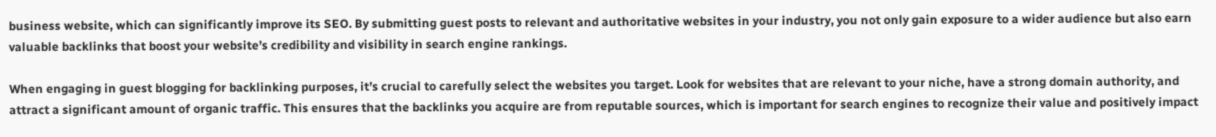business website, which can significantly improve its SEO. By submitting guest posts to relevant and authoritative websites in your industry, you not only gain exposure to a wider audience but also earn valuable backlinks that boost your website’s credibility and visibility in search engine rankings.

When engaging in guest blogging for backlinking purposes, it’s crucial to carefully select the websites you target. Look for websites that are relevant to your niche, have a strong domain authority, and attract a significant amount of organic traffic. This ensures that the backlinks you acquire are from reputable sources, which is important for search engines to recognize their value and positively impact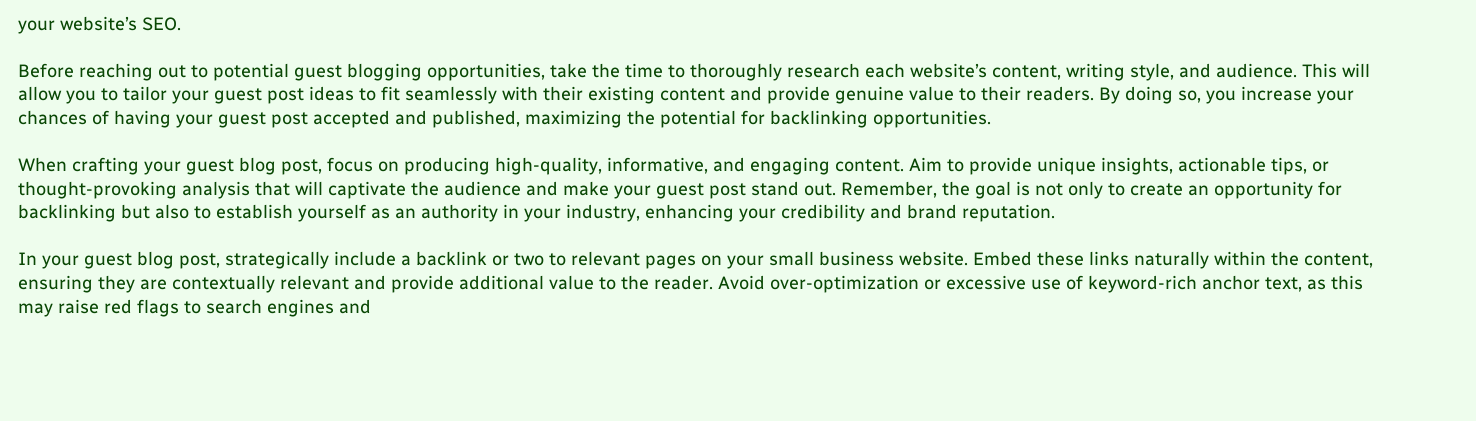your website’s SEO.

Before reaching out to potential guest blogging opportunities, take the time to thoroughly research each website’s content, writing style, and audience. This will allow you to tailor your guest post ideas to fit seamlessly with their existing content and provide genuine value to their readers. By doing so, you increase your chances of having your guest post accepted and published, maximizing the potential for backlinking opportunities.

When crafting your guest blog post, focus on producing high-quality, informative, and engaging content. Aim to provide unique insights, actionable tips, or thought-provoking analysis that will captivate the audience and make your guest post stand out. Remember, the goal is not only to create an opportunity for backlinking but also to establish yourself as an authority in your industry, enhancing your credibility and brand reputation.

In your guest blog post, strategically include a backlink or two to relevant pages on your small business website. Embed these links naturally within the content, ensuring they are contextually relevant and provide additional value to the reader. Avoid over-optimization or excessive use of keyword-rich anchor text, as this may raise red flags to search engines and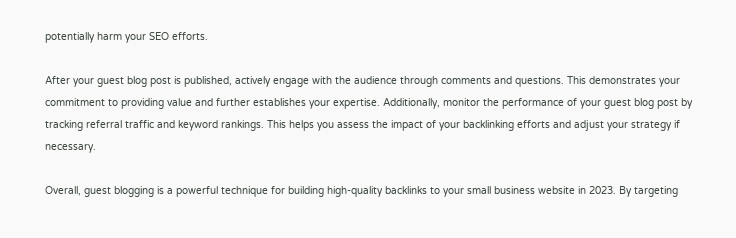potentially harm your SEO efforts.

After your guest blog post is published, actively engage with the audience through comments and questions. This demonstrates your commitment to providing value and further establishes your expertise. Additionally, monitor the performance of your guest blog post by tracking referral traffic and keyword rankings. This helps you assess the impact of your backlinking efforts and adjust your strategy if necessary.

Overall, guest blogging is a powerful technique for building high-quality backlinks to your small business website in 2023. By targeting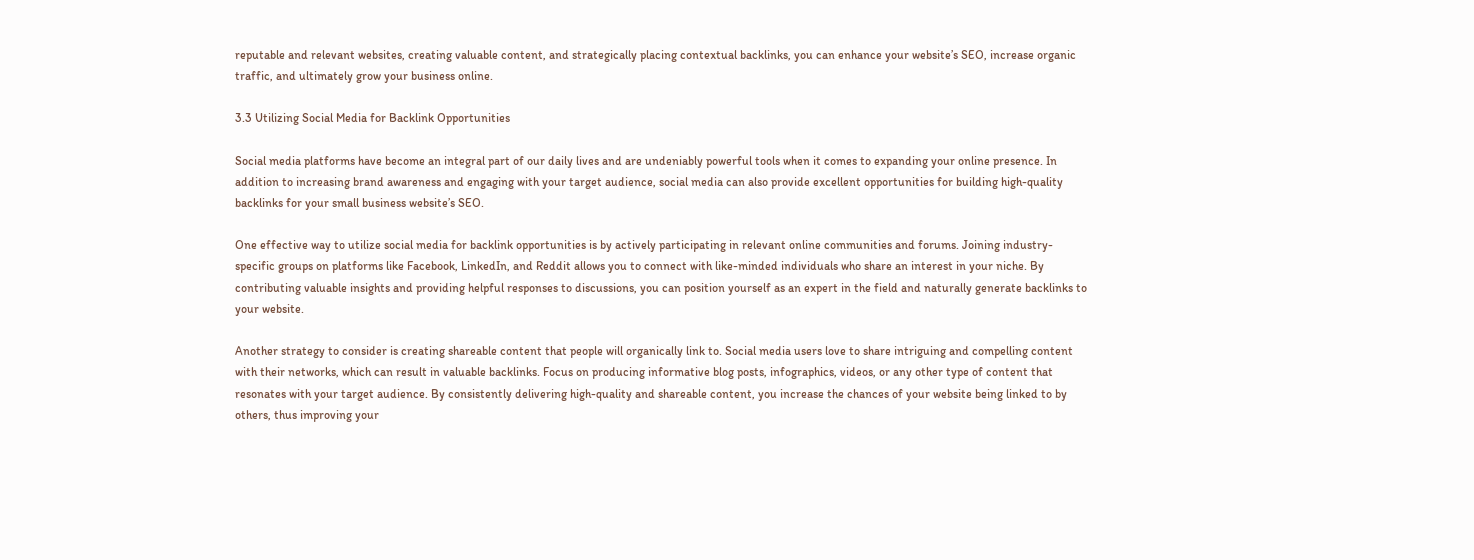reputable and relevant websites, creating valuable content, and strategically placing contextual backlinks, you can enhance your website’s SEO, increase organic traffic, and ultimately grow your business online.

3.3 Utilizing Social Media for Backlink Opportunities

Social media platforms have become an integral part of our daily lives and are undeniably powerful tools when it comes to expanding your online presence. In addition to increasing brand awareness and engaging with your target audience, social media can also provide excellent opportunities for building high-quality backlinks for your small business website’s SEO.

One effective way to utilize social media for backlink opportunities is by actively participating in relevant online communities and forums. Joining industry-specific groups on platforms like Facebook, LinkedIn, and Reddit allows you to connect with like-minded individuals who share an interest in your niche. By contributing valuable insights and providing helpful responses to discussions, you can position yourself as an expert in the field and naturally generate backlinks to your website.

Another strategy to consider is creating shareable content that people will organically link to. Social media users love to share intriguing and compelling content with their networks, which can result in valuable backlinks. Focus on producing informative blog posts, infographics, videos, or any other type of content that resonates with your target audience. By consistently delivering high-quality and shareable content, you increase the chances of your website being linked to by others, thus improving your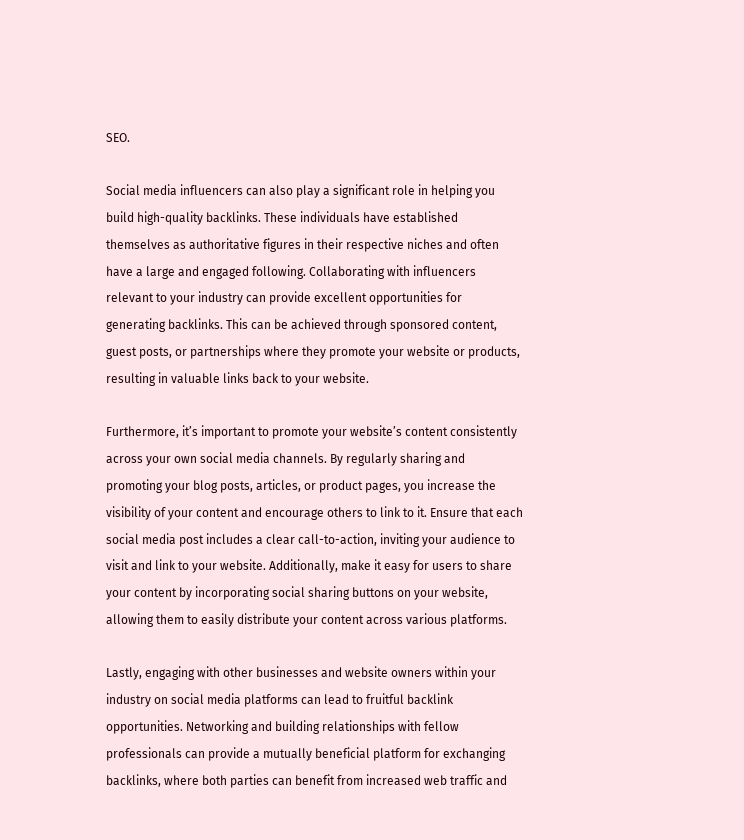SEO.

Social media influencers can also play a significant role in helping you build high-quality backlinks. These individuals have established themselves as authoritative figures in their respective niches and often have a large and engaged following. Collaborating with influencers relevant to your industry can provide excellent opportunities for generating backlinks. This can be achieved through sponsored content, guest posts, or partnerships where they promote your website or products, resulting in valuable links back to your website.

Furthermore, it’s important to promote your website’s content consistently across your own social media channels. By regularly sharing and promoting your blog posts, articles, or product pages, you increase the visibility of your content and encourage others to link to it. Ensure that each social media post includes a clear call-to-action, inviting your audience to visit and link to your website. Additionally, make it easy for users to share your content by incorporating social sharing buttons on your website, allowing them to easily distribute your content across various platforms.

Lastly, engaging with other businesses and website owners within your industry on social media platforms can lead to fruitful backlink opportunities. Networking and building relationships with fellow professionals can provide a mutually beneficial platform for exchanging backlinks, where both parties can benefit from increased web traffic and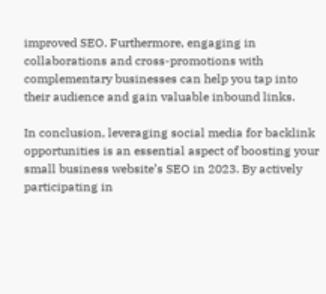improved SEO. Furthermore, engaging in collaborations and cross-promotions with complementary businesses can help you tap into their audience and gain valuable inbound links.

In conclusion, leveraging social media for backlink opportunities is an essential aspect of boosting your small business website’s SEO in 2023. By actively participating in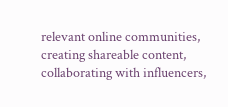relevant online communities, creating shareable content, collaborating with influencers,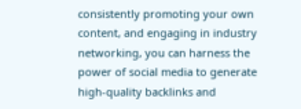consistently promoting your own content, and engaging in industry networking, you can harness the power of social media to generate high-quality backlinks and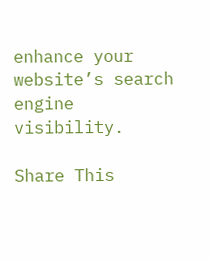enhance your website’s search engine visibility.

Share This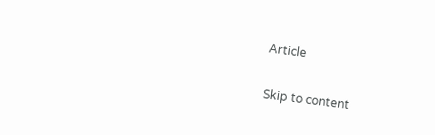Article

Skip to content